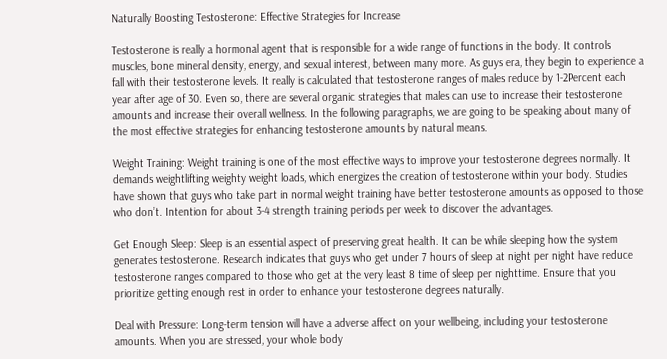Naturally Boosting Testosterone: Effective Strategies for Increase

Testosterone is really a hormonal agent that is responsible for a wide range of functions in the body. It controls muscles, bone mineral density, energy, and sexual interest, between many more. As guys era, they begin to experience a fall with their testosterone levels. It really is calculated that testosterone ranges of males reduce by 1-2Percent each year after age of 30. Even so, there are several organic strategies that males can use to increase their testosterone amounts and increase their overall wellness. In the following paragraphs, we are going to be speaking about many of the most effective strategies for enhancing testosterone amounts by natural means.

Weight Training: Weight training is one of the most effective ways to improve your testosterone degrees normally. It demands weightlifting weighty weight loads, which energizes the creation of testosterone within your body. Studies have shown that guys who take part in normal weight training have better testosterone amounts as opposed to those who don’t. Intention for about 3-4 strength training periods per week to discover the advantages.

Get Enough Sleep: Sleep is an essential aspect of preserving great health. It can be while sleeping how the system generates testosterone. Research indicates that guys who get under 7 hours of sleep at night per night have reduce testosterone ranges compared to those who get at the very least 8 time of sleep per nighttime. Ensure that you prioritize getting enough rest in order to enhance your testosterone degrees naturally.

Deal with Pressure: Long-term tension will have a adverse affect on your wellbeing, including your testosterone amounts. When you are stressed, your whole body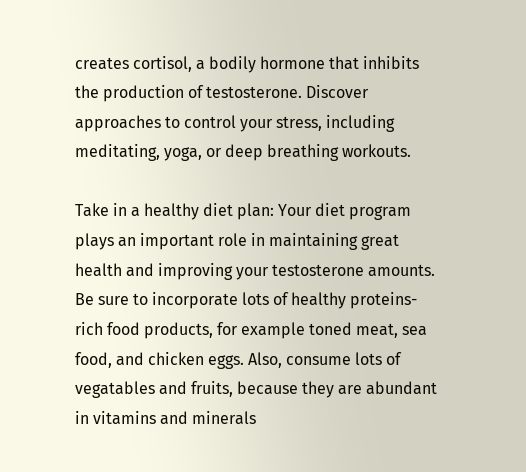creates cortisol, a bodily hormone that inhibits the production of testosterone. Discover approaches to control your stress, including meditating, yoga, or deep breathing workouts.

Take in a healthy diet plan: Your diet program plays an important role in maintaining great health and improving your testosterone amounts. Be sure to incorporate lots of healthy proteins-rich food products, for example toned meat, sea food, and chicken eggs. Also, consume lots of vegatables and fruits, because they are abundant in vitamins and minerals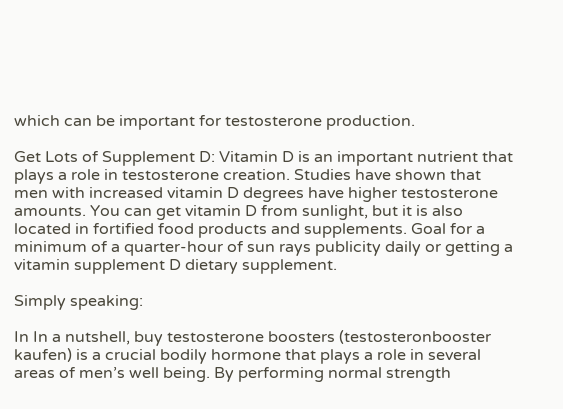which can be important for testosterone production.

Get Lots of Supplement D: Vitamin D is an important nutrient that plays a role in testosterone creation. Studies have shown that men with increased vitamin D degrees have higher testosterone amounts. You can get vitamin D from sunlight, but it is also located in fortified food products and supplements. Goal for a minimum of a quarter-hour of sun rays publicity daily or getting a vitamin supplement D dietary supplement.

Simply speaking:

In In a nutshell, buy testosterone boosters (testosteronbooster kaufen) is a crucial bodily hormone that plays a role in several areas of men’s well being. By performing normal strength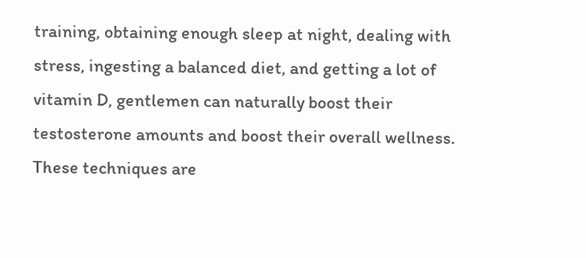training, obtaining enough sleep at night, dealing with stress, ingesting a balanced diet, and getting a lot of vitamin D, gentlemen can naturally boost their testosterone amounts and boost their overall wellness. These techniques are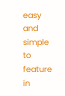easy and simple to feature in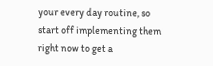your every day routine, so start off implementing them right now to get a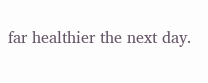far healthier the next day.